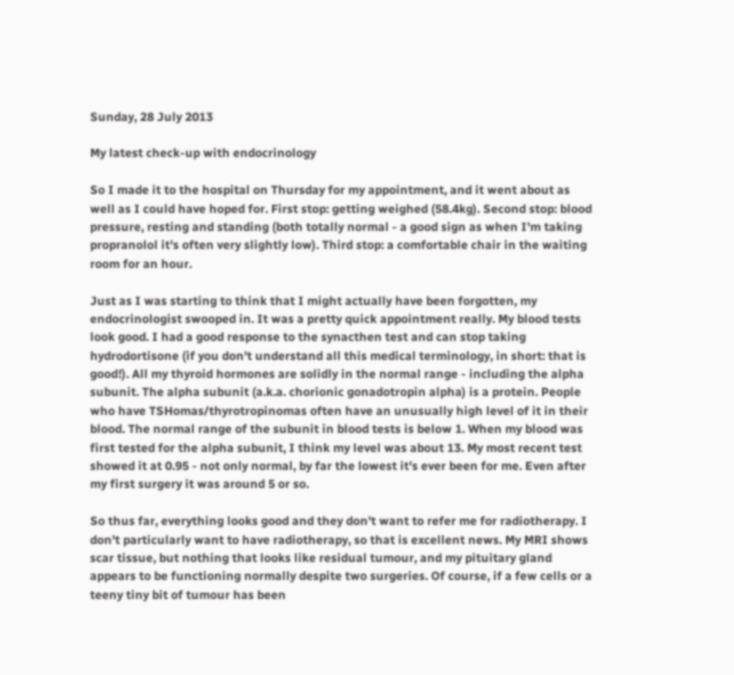Sunday, 28 July 2013

My latest check-up with endocrinology

So I made it to the hospital on Thursday for my appointment, and it went about as well as I could have hoped for. First stop: getting weighed (58.4kg). Second stop: blood pressure, resting and standing (both totally normal - a good sign as when I'm taking propranolol it's often very slightly low). Third stop: a comfortable chair in the waiting room for an hour.

Just as I was starting to think that I might actually have been forgotten, my endocrinologist swooped in. It was a pretty quick appointment really. My blood tests look good. I had a good response to the synacthen test and can stop taking hydrodortisone (if you don't understand all this medical terminology, in short: that is good!). All my thyroid hormones are solidly in the normal range - including the alpha subunit. The alpha subunit (a.k.a. chorionic gonadotropin alpha) is a protein. People who have TSHomas/thyrotropinomas often have an unusually high level of it in their blood. The normal range of the subunit in blood tests is below 1. When my blood was first tested for the alpha subunit, I think my level was about 13. My most recent test showed it at 0.95 - not only normal, by far the lowest it's ever been for me. Even after my first surgery it was around 5 or so.

So thus far, everything looks good and they don't want to refer me for radiotherapy. I don't particularly want to have radiotherapy, so that is excellent news. My MRI shows scar tissue, but nothing that looks like residual tumour, and my pituitary gland appears to be functioning normally despite two surgeries. Of course, if a few cells or a teeny tiny bit of tumour has been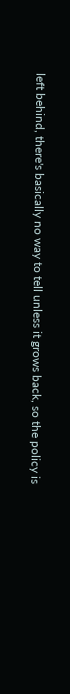left behind, there's basically no way to tell unless it grows back, so the policy is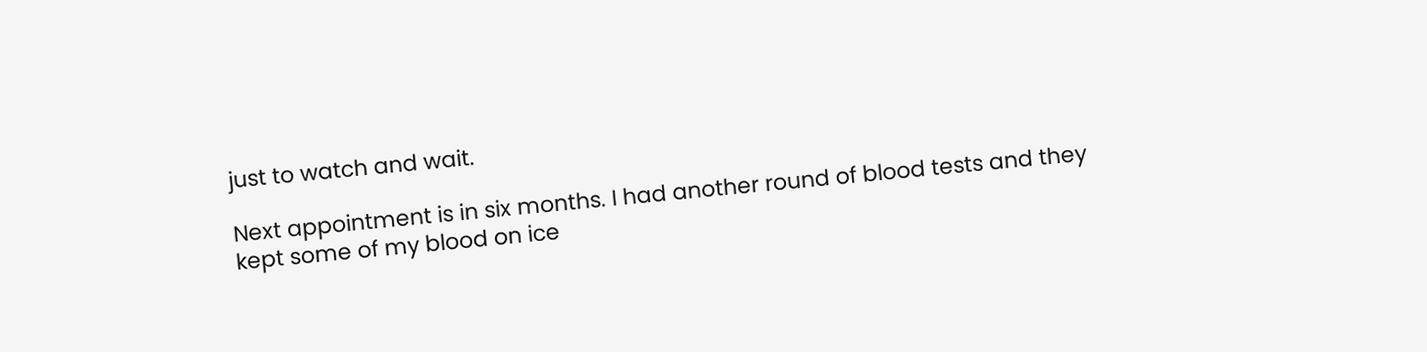just to watch and wait.

Next appointment is in six months. I had another round of blood tests and they kept some of my blood on ice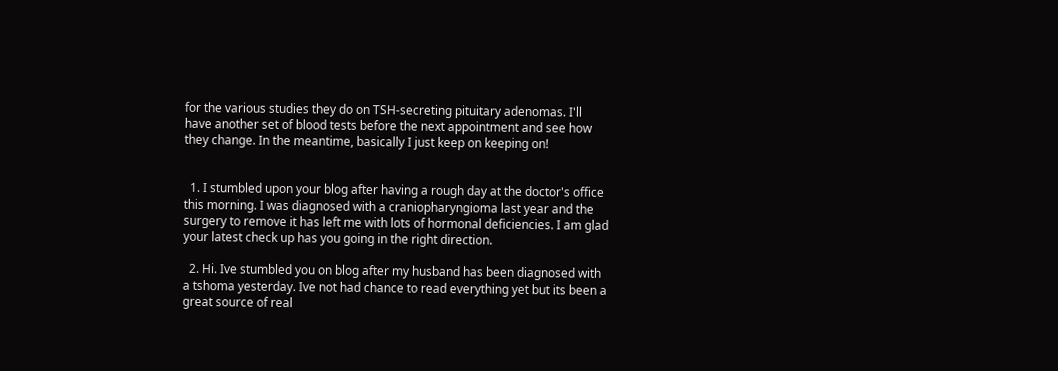for the various studies they do on TSH-secreting pituitary adenomas. I'll have another set of blood tests before the next appointment and see how they change. In the meantime, basically I just keep on keeping on!


  1. I stumbled upon your blog after having a rough day at the doctor's office this morning. I was diagnosed with a craniopharyngioma last year and the surgery to remove it has left me with lots of hormonal deficiencies. I am glad your latest check up has you going in the right direction.

  2. Hi. Ive stumbled you on blog after my husband has been diagnosed with a tshoma yesterday. Ive not had chance to read everything yet but its been a great source of real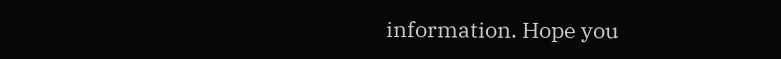information. Hope you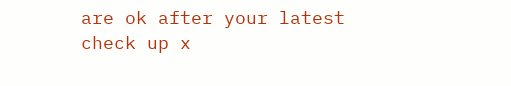are ok after your latest check up x